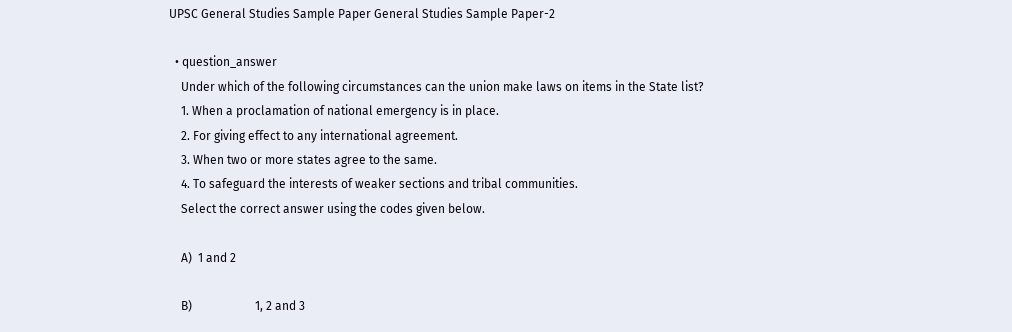UPSC General Studies Sample Paper General Studies Sample Paper-2

  • question_answer
    Under which of the following circumstances can the union make laws on items in the State list?
    1. When a proclamation of national emergency is in place.
    2. For giving effect to any international agreement.
    3. When two or more states agree to the same.
    4. To safeguard the interests of weaker sections and tribal communities.
    Select the correct answer using the codes given below.

    A)  1 and 2

    B)                     1, 2 and 3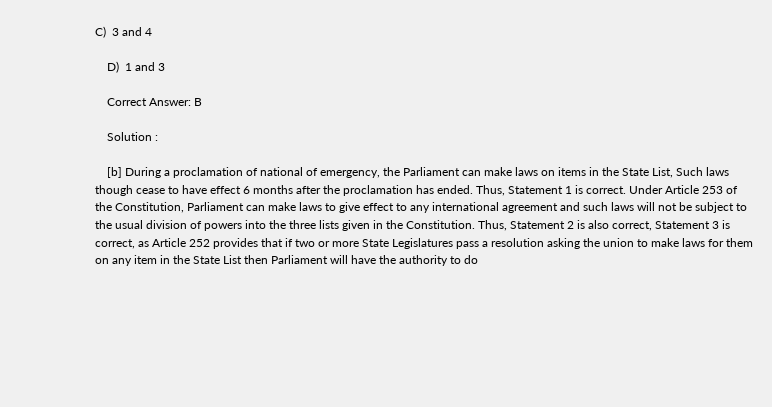C)  3 and 4

    D)  1 and 3

    Correct Answer: B

    Solution :

    [b] During a proclamation of national of emergency, the Parliament can make laws on items in the State List, Such laws though cease to have effect 6 months after the proclamation has ended. Thus, Statement 1 is correct. Under Article 253 of the Constitution, Parliament can make laws to give effect to any international agreement and such laws will not be subject to the usual division of powers into the three lists given in the Constitution. Thus, Statement 2 is also correct, Statement 3 is correct, as Article 252 provides that if two or more State Legislatures pass a resolution asking the union to make laws for them on any item in the State List then Parliament will have the authority to do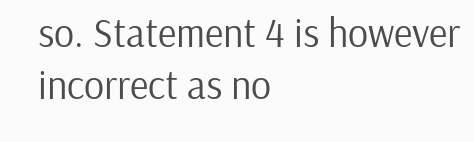so. Statement 4 is however incorrect as no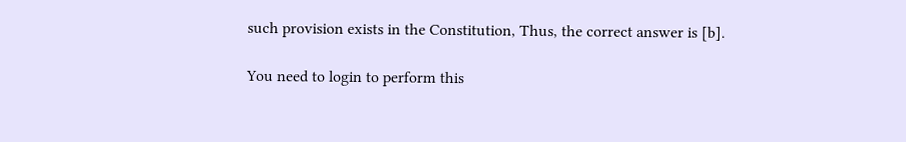such provision exists in the Constitution, Thus, the correct answer is [b].

You need to login to perform this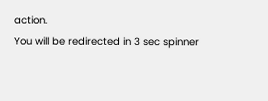action.
You will be redirected in 3 sec spinner